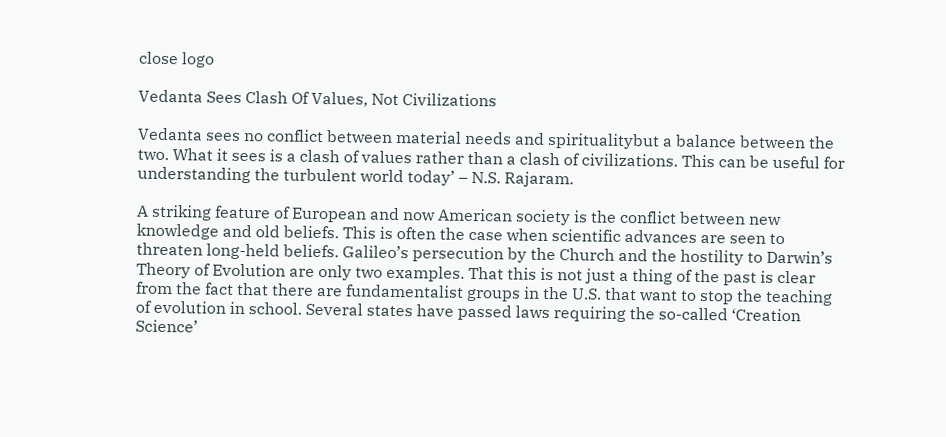close logo

Vedanta Sees Clash Of Values, Not Civilizations

Vedanta sees no conflict between material needs and spiritualitybut a balance between the two. What it sees is a clash of values rather than a clash of civilizations. This can be useful for understanding the turbulent world today’ – N.S. Rajaram.

A striking feature of European and now American society is the conflict between new knowledge and old beliefs. This is often the case when scientific advances are seen to threaten long-held beliefs. Galileo’s persecution by the Church and the hostility to Darwin’s Theory of Evolution are only two examples. That this is not just a thing of the past is clear from the fact that there are fundamentalist groups in the U.S. that want to stop the teaching of evolution in school. Several states have passed laws requiring the so-called ‘Creation Science’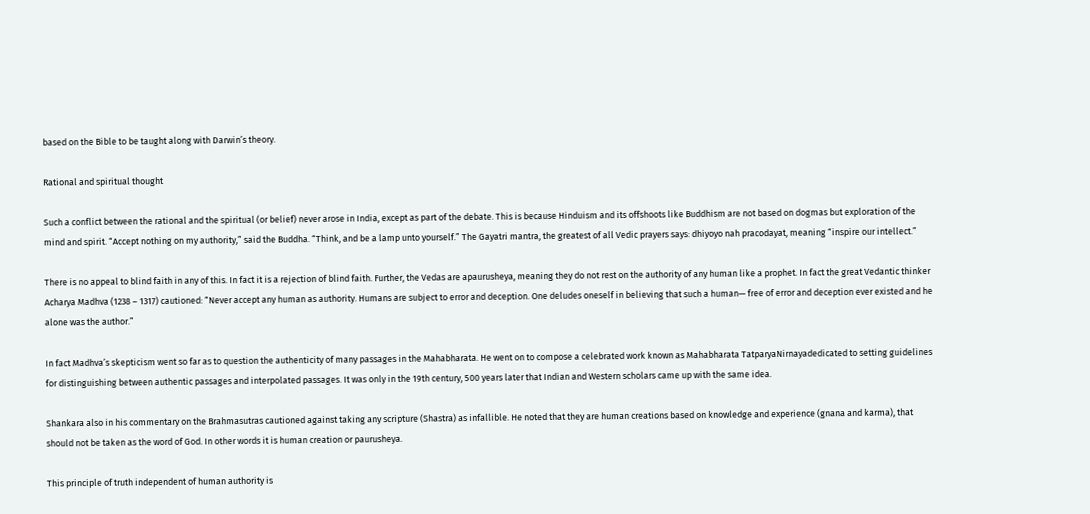based on the Bible to be taught along with Darwin’s theory.

Rational and spiritual thought

Such a conflict between the rational and the spiritual (or belief) never arose in India, except as part of the debate. This is because Hinduism and its offshoots like Buddhism are not based on dogmas but exploration of the mind and spirit. “Accept nothing on my authority,” said the Buddha. “Think, and be a lamp unto yourself.” The Gayatri mantra, the greatest of all Vedic prayers says: dhiyoyo nah pracodayat, meaning “inspire our intellect.”

There is no appeal to blind faith in any of this. In fact it is a rejection of blind faith. Further, the Vedas are apaurusheya, meaning they do not rest on the authority of any human like a prophet. In fact the great Vedantic thinker Acharya Madhva (1238 – 1317) cautioned: “Never accept any human as authority. Humans are subject to error and deception. One deludes oneself in believing that such a human— free of error and deception ever existed and he alone was the author.”

In fact Madhva’s skepticism went so far as to question the authenticity of many passages in the Mahabharata. He went on to compose a celebrated work known as Mahabharata TatparyaNirnayadedicated to setting guidelines for distinguishing between authentic passages and interpolated passages. It was only in the 19th century, 500 years later that Indian and Western scholars came up with the same idea.

Shankara also in his commentary on the Brahmasutras cautioned against taking any scripture (Shastra) as infallible. He noted that they are human creations based on knowledge and experience (gnana and karma), that should not be taken as the word of God. In other words it is human creation or paurusheya.

This principle of truth independent of human authority is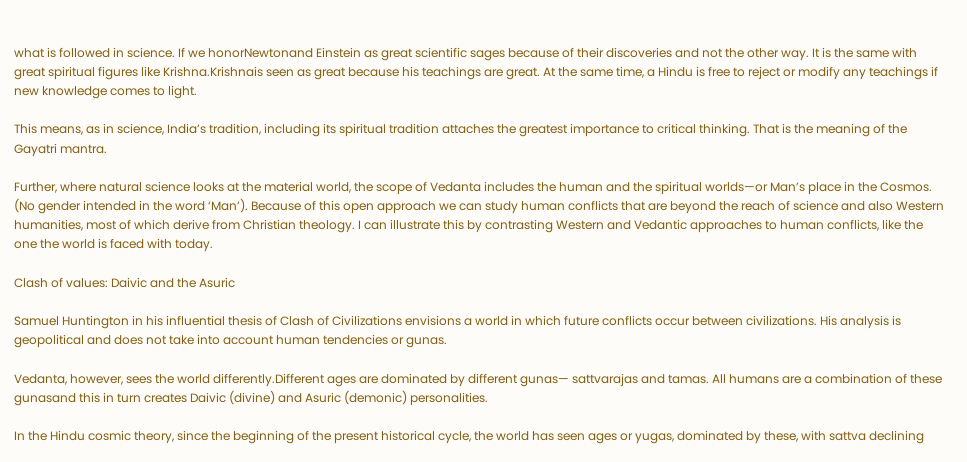what is followed in science. If we honorNewtonand Einstein as great scientific sages because of their discoveries and not the other way. It is the same with great spiritual figures like Krishna.Krishnais seen as great because his teachings are great. At the same time, a Hindu is free to reject or modify any teachings if new knowledge comes to light.

This means, as in science, India’s tradition, including its spiritual tradition attaches the greatest importance to critical thinking. That is the meaning of the Gayatri mantra.

Further, where natural science looks at the material world, the scope of Vedanta includes the human and the spiritual worlds—or Man’s place in the Cosmos. (No gender intended in the word ‘Man’). Because of this open approach we can study human conflicts that are beyond the reach of science and also Western humanities, most of which derive from Christian theology. I can illustrate this by contrasting Western and Vedantic approaches to human conflicts, like the one the world is faced with today.

Clash of values: Daivic and the Asuric

Samuel Huntington in his influential thesis of Clash of Civilizations envisions a world in which future conflicts occur between civilizations. His analysis is geopolitical and does not take into account human tendencies or gunas.

Vedanta, however, sees the world differently.Different ages are dominated by different gunas— sattvarajas and tamas. All humans are a combination of these gunasand this in turn creates Daivic (divine) and Asuric (demonic) personalities.

In the Hindu cosmic theory, since the beginning of the present historical cycle, the world has seen ages or yugas, dominated by these, with sattva declining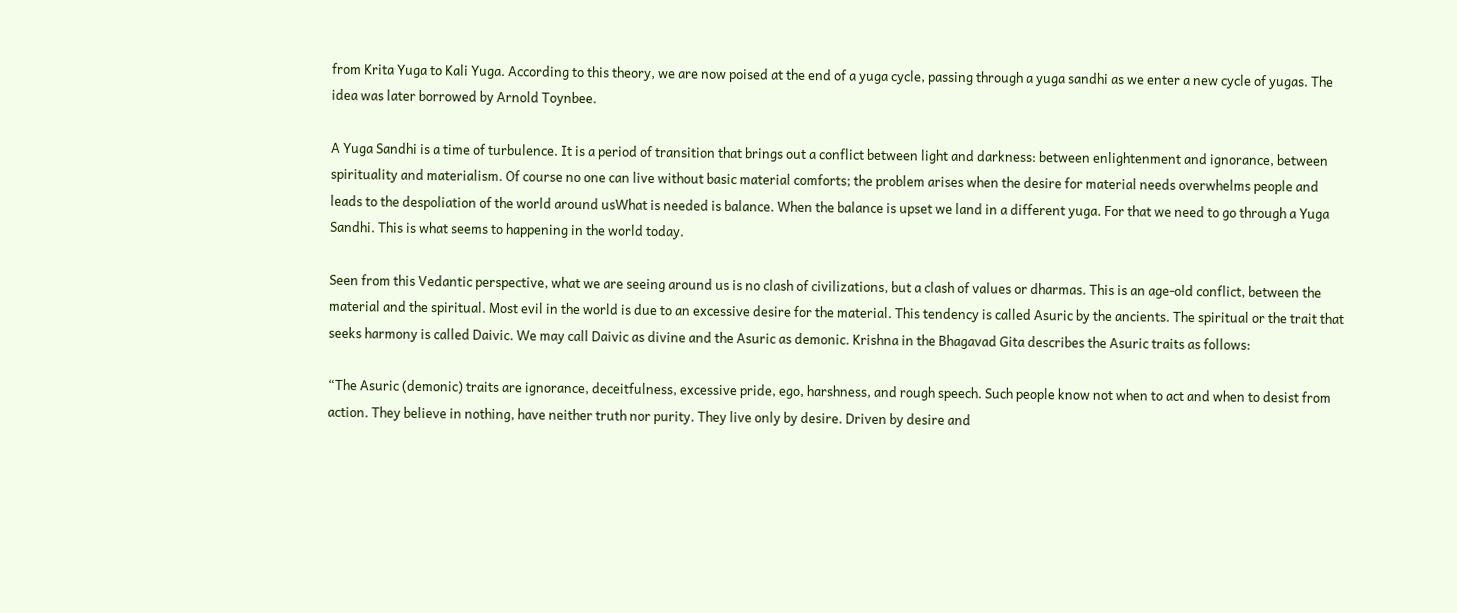from Krita Yuga to Kali Yuga. According to this theory, we are now poised at the end of a yuga cycle, passing through a yuga sandhi as we enter a new cycle of yugas. The idea was later borrowed by Arnold Toynbee.

A Yuga Sandhi is a time of turbulence. It is a period of transition that brings out a conflict between light and darkness: between enlightenment and ignorance, between spirituality and materialism. Of course no one can live without basic material comforts; the problem arises when the desire for material needs overwhelms people and leads to the despoliation of the world around usWhat is needed is balance. When the balance is upset we land in a different yuga. For that we need to go through a Yuga Sandhi. This is what seems to happening in the world today.

Seen from this Vedantic perspective, what we are seeing around us is no clash of civilizations, but a clash of values or dharmas. This is an age-old conflict, between the material and the spiritual. Most evil in the world is due to an excessive desire for the material. This tendency is called Asuric by the ancients. The spiritual or the trait that seeks harmony is called Daivic. We may call Daivic as divine and the Asuric as demonic. Krishna in the Bhagavad Gita describes the Asuric traits as follows:

“The Asuric (demonic) traits are ignorance, deceitfulness, excessive pride, ego, harshness, and rough speech. Such people know not when to act and when to desist from action. They believe in nothing, have neither truth nor purity. They live only by desire. Driven by desire and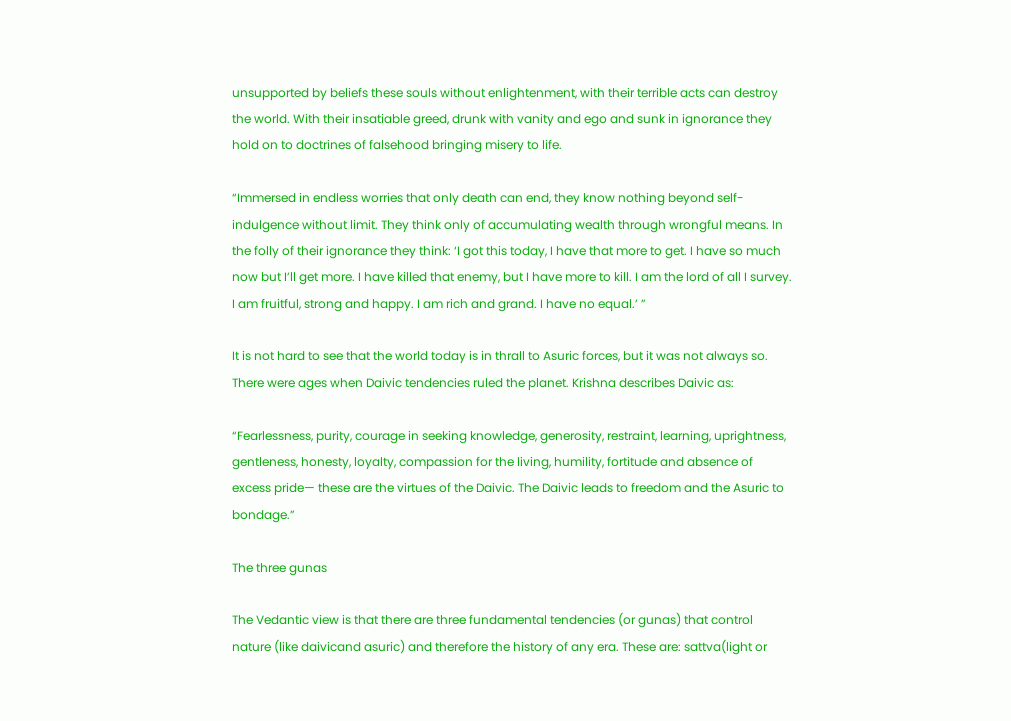unsupported by beliefs these souls without enlightenment, with their terrible acts can destroy the world. With their insatiable greed, drunk with vanity and ego and sunk in ignorance they hold on to doctrines of falsehood bringing misery to life.

“Immersed in endless worries that only death can end, they know nothing beyond self-indulgence without limit. They think only of accumulating wealth through wrongful means. In the folly of their ignorance they think: ‘I got this today, I have that more to get. I have so much now but I’ll get more. I have killed that enemy, but I have more to kill. I am the lord of all I survey. I am fruitful, strong and happy. I am rich and grand. I have no equal.’ ”

It is not hard to see that the world today is in thrall to Asuric forces, but it was not always so. There were ages when Daivic tendencies ruled the planet. Krishna describes Daivic as:

“Fearlessness, purity, courage in seeking knowledge, generosity, restraint, learning, uprightness, gentleness, honesty, loyalty, compassion for the living, humility, fortitude and absence of excess pride— these are the virtues of the Daivic. The Daivic leads to freedom and the Asuric to bondage.”

The three gunas

The Vedantic view is that there are three fundamental tendencies (or gunas) that control nature (like daivicand asuric) and therefore the history of any era. These are: sattva(light or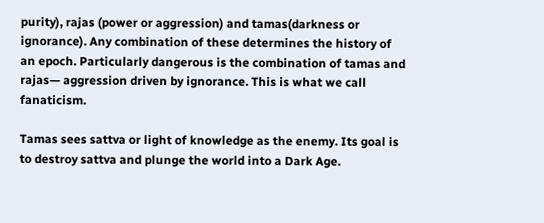purity), rajas (power or aggression) and tamas(darkness or ignorance). Any combination of these determines the history of an epoch. Particularly dangerous is the combination of tamas and rajas— aggression driven by ignorance. This is what we call fanaticism.

Tamas sees sattva or light of knowledge as the enemy. Its goal is to destroy sattva and plunge the world into a Dark Age.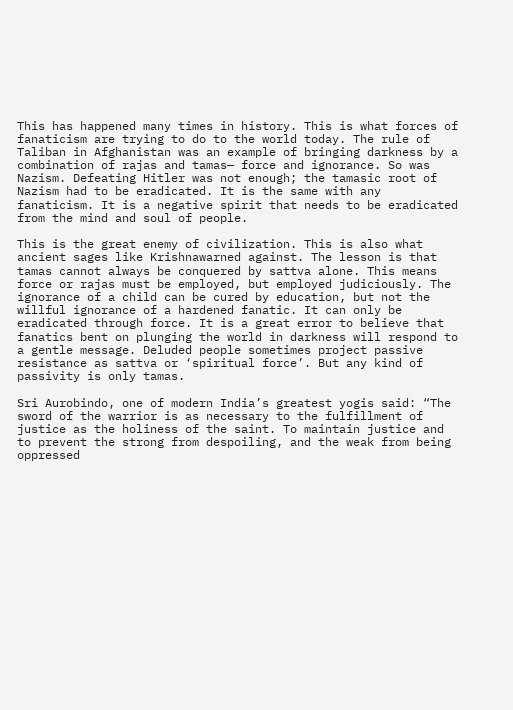This has happened many times in history. This is what forces of fanaticism are trying to do to the world today. The rule of Taliban in Afghanistan was an example of bringing darkness by a combination of rajas and tamas— force and ignorance. So was Nazism. Defeating Hitler was not enough; the tamasic root of Nazism had to be eradicated. It is the same with any fanaticism. It is a negative spirit that needs to be eradicated from the mind and soul of people.

This is the great enemy of civilization. This is also what ancient sages like Krishnawarned against. The lesson is that tamas cannot always be conquered by sattva alone. This means force or rajas must be employed, but employed judiciously. The ignorance of a child can be cured by education, but not the willful ignorance of a hardened fanatic. It can only be eradicated through force. It is a great error to believe that fanatics bent on plunging the world in darkness will respond to a gentle message. Deluded people sometimes project passive resistance as sattva or ‘spiritual force’. But any kind of passivity is only tamas.

Sri Aurobindo, one of modern India’s greatest yogis said: “The sword of the warrior is as necessary to the fulfillment of justice as the holiness of the saint. To maintain justice and to prevent the strong from despoiling, and the weak from being oppressed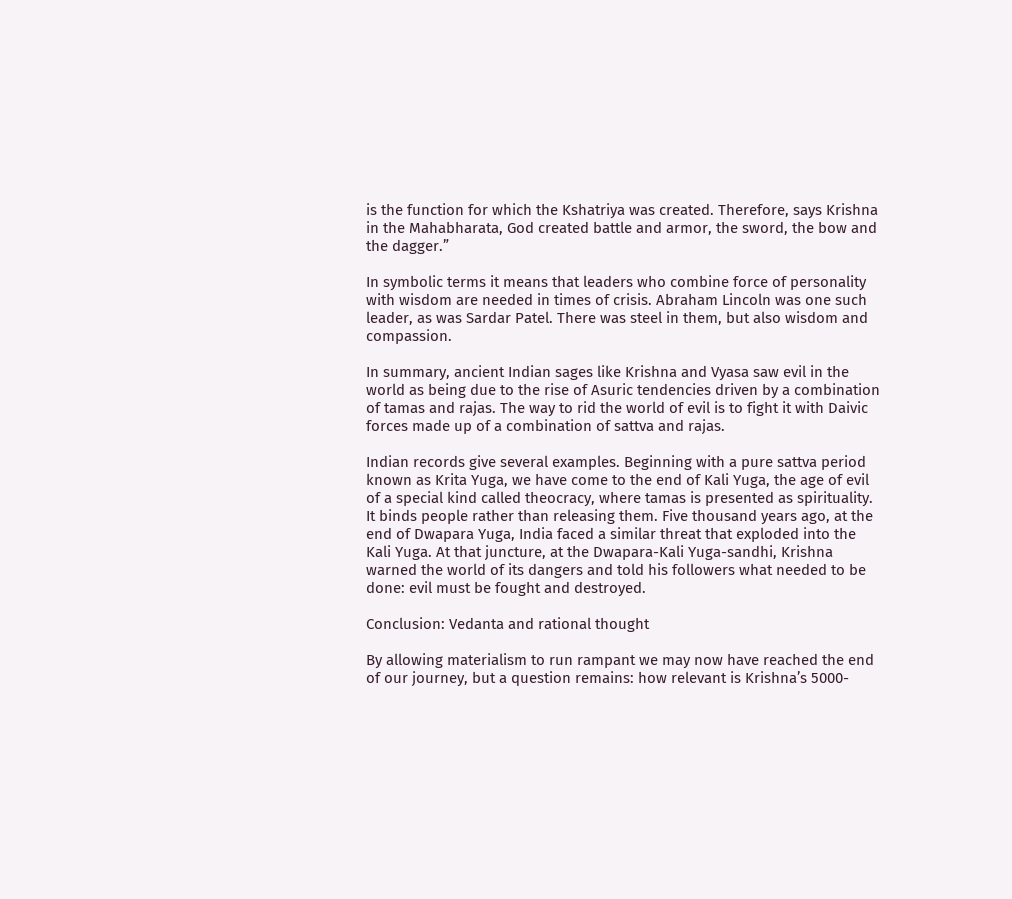is the function for which the Kshatriya was created. Therefore, says Krishna in the Mahabharata, God created battle and armor, the sword, the bow and the dagger.”

In symbolic terms it means that leaders who combine force of personality with wisdom are needed in times of crisis. Abraham Lincoln was one such leader, as was Sardar Patel. There was steel in them, but also wisdom and compassion.

In summary, ancient Indian sages like Krishna and Vyasa saw evil in the world as being due to the rise of Asuric tendencies driven by a combination of tamas and rajas. The way to rid the world of evil is to fight it with Daivic forces made up of a combination of sattva and rajas.

Indian records give several examples. Beginning with a pure sattva period known as Krita Yuga, we have come to the end of Kali Yuga, the age of evil of a special kind called theocracy, where tamas is presented as spirituality. It binds people rather than releasing them. Five thousand years ago, at the end of Dwapara Yuga, India faced a similar threat that exploded into the Kali Yuga. At that juncture, at the Dwapara-Kali Yuga-sandhi, Krishna warned the world of its dangers and told his followers what needed to be done: evil must be fought and destroyed.

Conclusion: Vedanta and rational thought

By allowing materialism to run rampant we may now have reached the end of our journey, but a question remains: how relevant is Krishna’s 5000-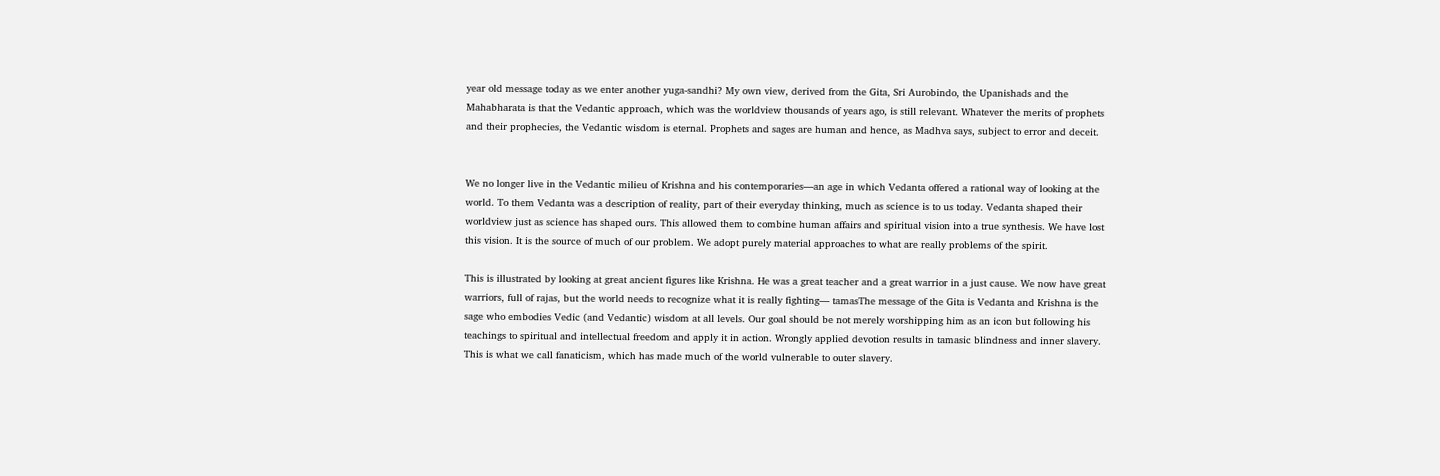year old message today as we enter another yuga-sandhi? My own view, derived from the Gita, Sri Aurobindo, the Upanishads and the Mahabharata is that the Vedantic approach, which was the worldview thousands of years ago, is still relevant. Whatever the merits of prophets and their prophecies, the Vedantic wisdom is eternal. Prophets and sages are human and hence, as Madhva says, subject to error and deceit.


We no longer live in the Vedantic milieu of Krishna and his contemporaries—an age in which Vedanta offered a rational way of looking at the world. To them Vedanta was a description of reality, part of their everyday thinking, much as science is to us today. Vedanta shaped their worldview just as science has shaped ours. This allowed them to combine human affairs and spiritual vision into a true synthesis. We have lost this vision. It is the source of much of our problem. We adopt purely material approaches to what are really problems of the spirit.

This is illustrated by looking at great ancient figures like Krishna. He was a great teacher and a great warrior in a just cause. We now have great warriors, full of rajas, but the world needs to recognize what it is really fighting— tamasThe message of the Gita is Vedanta and Krishna is the sage who embodies Vedic (and Vedantic) wisdom at all levels. Our goal should be not merely worshipping him as an icon but following his teachings to spiritual and intellectual freedom and apply it in action. Wrongly applied devotion results in tamasic blindness and inner slavery. This is what we call fanaticism, which has made much of the world vulnerable to outer slavery.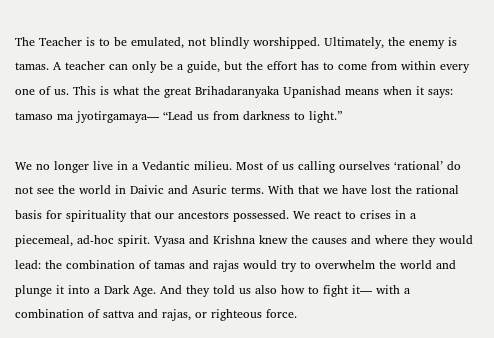The Teacher is to be emulated, not blindly worshipped. Ultimately, the enemy is tamas. A teacher can only be a guide, but the effort has to come from within every one of us. This is what the great Brihadaranyaka Upanishad means when it says: tamaso ma jyotirgamaya— “Lead us from darkness to light.”

We no longer live in a Vedantic milieu. Most of us calling ourselves ‘rational’ do not see the world in Daivic and Asuric terms. With that we have lost the rational basis for spirituality that our ancestors possessed. We react to crises in a piecemeal, ad-hoc spirit. Vyasa and Krishna knew the causes and where they would lead: the combination of tamas and rajas would try to overwhelm the world and plunge it into a Dark Age. And they told us also how to fight it— with a combination of sattva and rajas, or righteous force.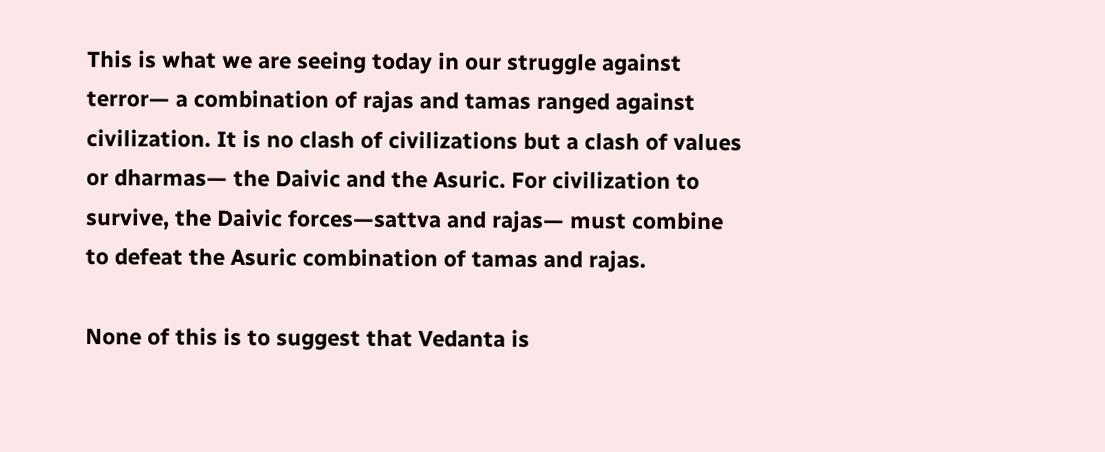This is what we are seeing today in our struggle against terror— a combination of rajas and tamas ranged against civilization. It is no clash of civilizations but a clash of values or dharmas— the Daivic and the Asuric. For civilization to survive, the Daivic forces—sattva and rajas— must combine to defeat the Asuric combination of tamas and rajas.

None of this is to suggest that Vedanta is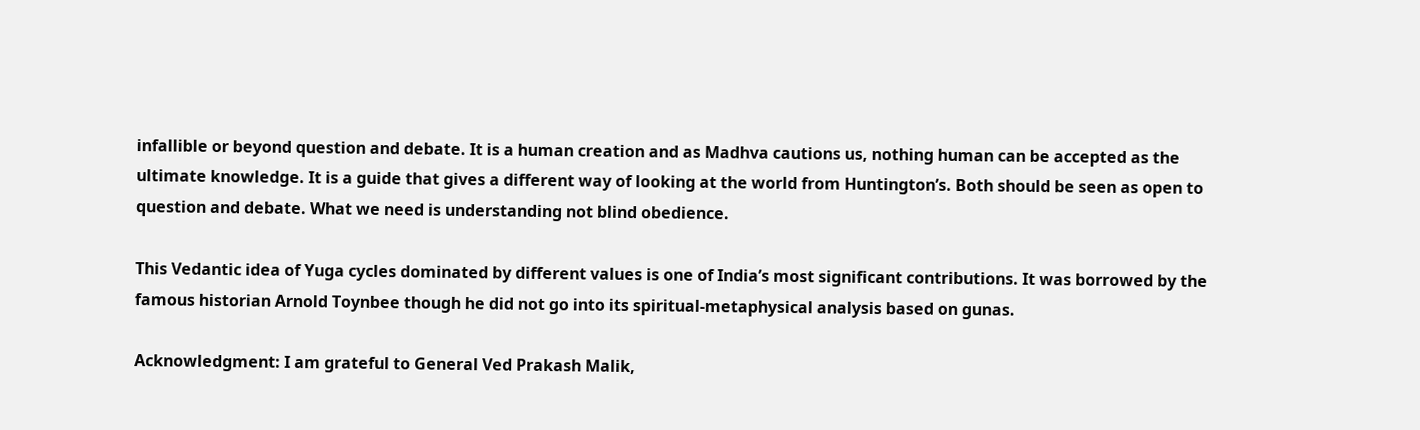infallible or beyond question and debate. It is a human creation and as Madhva cautions us, nothing human can be accepted as the ultimate knowledge. It is a guide that gives a different way of looking at the world from Huntington’s. Both should be seen as open to question and debate. What we need is understanding not blind obedience.

This Vedantic idea of Yuga cycles dominated by different values is one of India’s most significant contributions. It was borrowed by the famous historian Arnold Toynbee though he did not go into its spiritual-metaphysical analysis based on gunas.

Acknowledgment: I am grateful to General Ved Prakash Malik,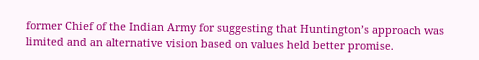former Chief of the Indian Army for suggesting that Huntington’s approach was limited and an alternative vision based on values held better promise.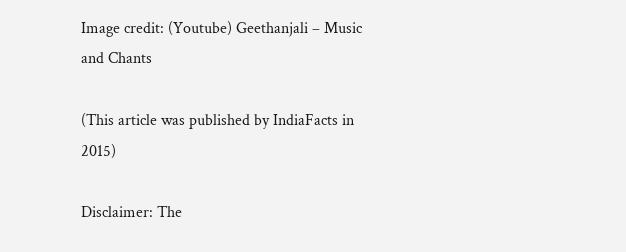Image credit: (Youtube) Geethanjali – Music and Chants

(This article was published by IndiaFacts in 2015)

Disclaimer: The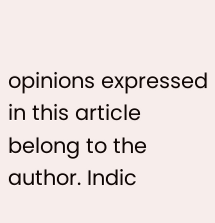opinions expressed in this article belong to the author. Indic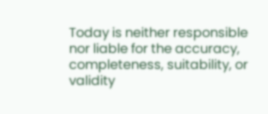Today is neither responsible nor liable for the accuracy, completeness, suitability, or validity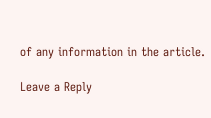of any information in the article.

Leave a Reply